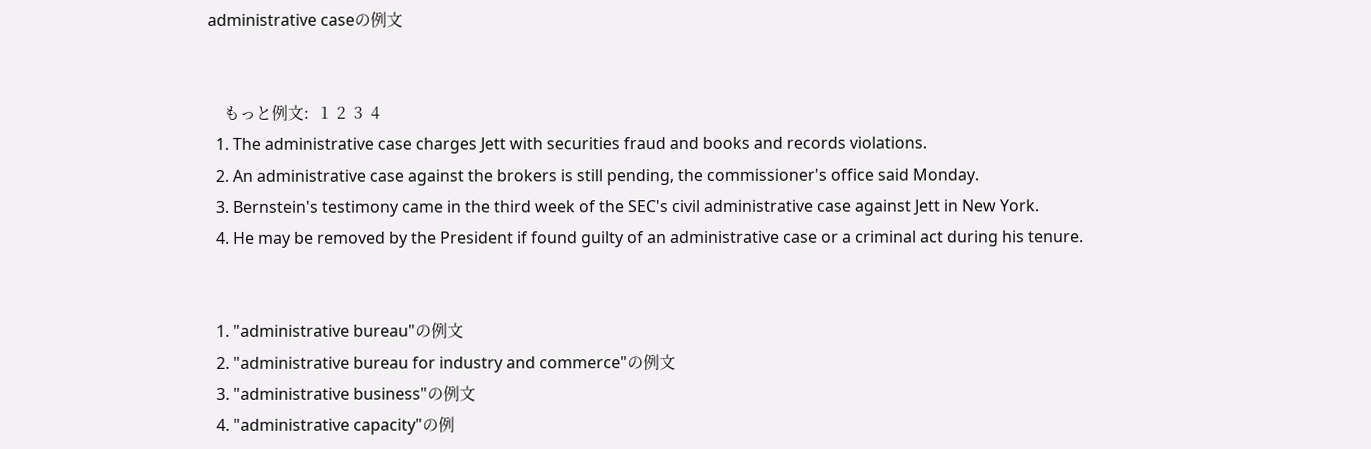administrative caseの例文


    もっと例文:   1  2  3  4
  1. The administrative case charges Jett with securities fraud and books and records violations.
  2. An administrative case against the brokers is still pending, the commissioner's office said Monday.
  3. Bernstein's testimony came in the third week of the SEC's civil administrative case against Jett in New York.
  4. He may be removed by the President if found guilty of an administrative case or a criminal act during his tenure.


  1. "administrative bureau"の例文
  2. "administrative bureau for industry and commerce"の例文
  3. "administrative business"の例文
  4. "administrative capacity"の例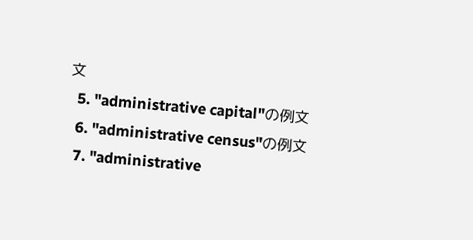文
  5. "administrative capital"の例文
  6. "administrative census"の例文
  7. "administrative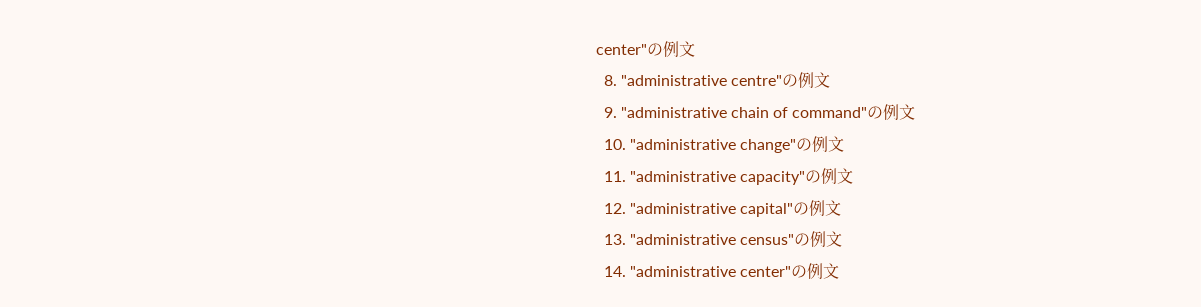center"の例文
  8. "administrative centre"の例文
  9. "administrative chain of command"の例文
  10. "administrative change"の例文
  11. "administrative capacity"の例文
  12. "administrative capital"の例文
  13. "administrative census"の例文
  14. "administrative center"の例文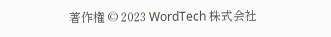著作権 © 2023 WordTech 株式会社